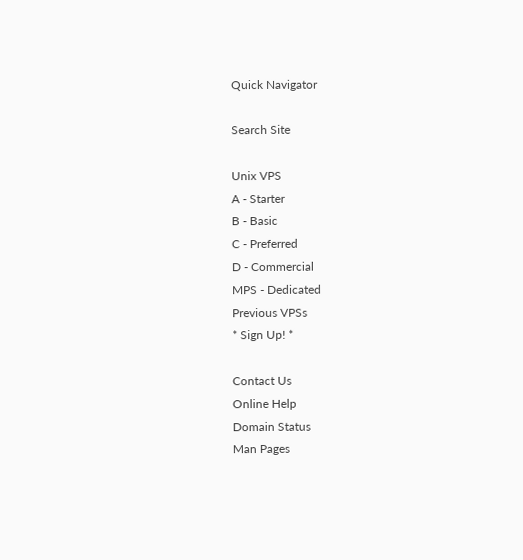Quick Navigator

Search Site

Unix VPS
A - Starter
B - Basic
C - Preferred
D - Commercial
MPS - Dedicated
Previous VPSs
* Sign Up! *

Contact Us
Online Help
Domain Status
Man Pages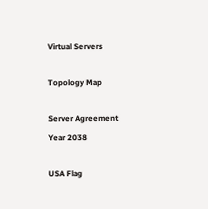Virtual Servers

Topology Map

Server Agreement
Year 2038

USA Flag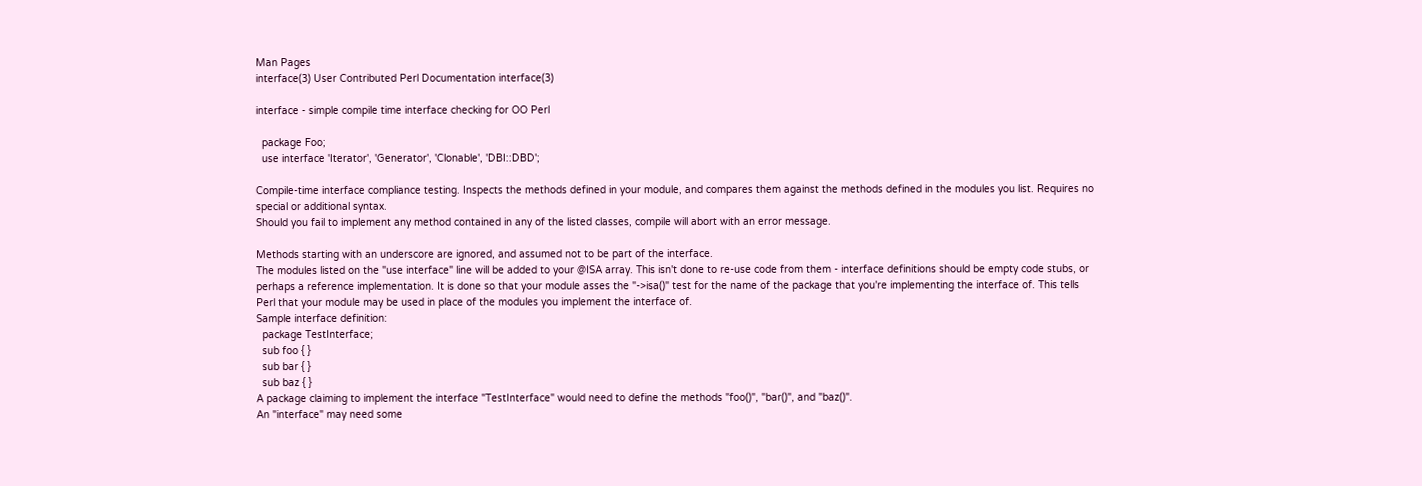Man Pages
interface(3) User Contributed Perl Documentation interface(3)

interface - simple compile time interface checking for OO Perl

  package Foo;
  use interface 'Iterator', 'Generator', 'Clonable', 'DBI::DBD';

Compile-time interface compliance testing. Inspects the methods defined in your module, and compares them against the methods defined in the modules you list. Requires no special or additional syntax.
Should you fail to implement any method contained in any of the listed classes, compile will abort with an error message.

Methods starting with an underscore are ignored, and assumed not to be part of the interface.
The modules listed on the "use interface" line will be added to your @ISA array. This isn't done to re-use code from them - interface definitions should be empty code stubs, or perhaps a reference implementation. It is done so that your module asses the "->isa()" test for the name of the package that you're implementing the interface of. This tells Perl that your module may be used in place of the modules you implement the interface of.
Sample interface definition:
  package TestInterface;
  sub foo { }
  sub bar { }
  sub baz { }
A package claiming to implement the interface "TestInterface" would need to define the methods "foo()", "bar()", and "baz()".
An "interface" may need some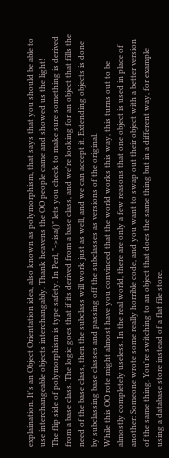explaination. It's an Object Orientation idea, also known as polymorphism, that says that you should be able to use interchangeable objects interchangably. Thank heavens the OO people came and showed us the light!
The flip side of polymorphism is type safety. In Perl, "->isa()" lets you check to make sure something is derived from a base class. The logic goes that if its derived from a base class, and we're looking for an object that fills the need of the base class, then the subclass will work just as well, and we can accept it. Extending objects is done by subclassing base classes and passing off the subclasses as versions of the original.
While this OO rote might almost have you convinced that the world works this way, this turns out to be almostly completely useless. In the real world, there are only a few reasons that one object is used in place of another: Someone wrote some really horrible code, and you want to swap out their object with a better version of the same thing. You're switching to an object that does the same thing but in a different way, for example using a database store instead of a flat file store.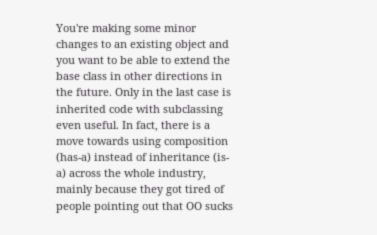You're making some minor changes to an existing object and you want to be able to extend the base class in other directions in the future. Only in the last case is inherited code with subclassing even useful. In fact, there is a move towards using composition (has-a) instead of inheritance (is-a) across the whole industry, mainly because they got tired of people pointing out that OO sucks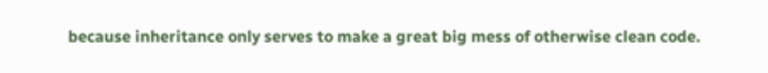because inheritance only serves to make a great big mess of otherwise clean code.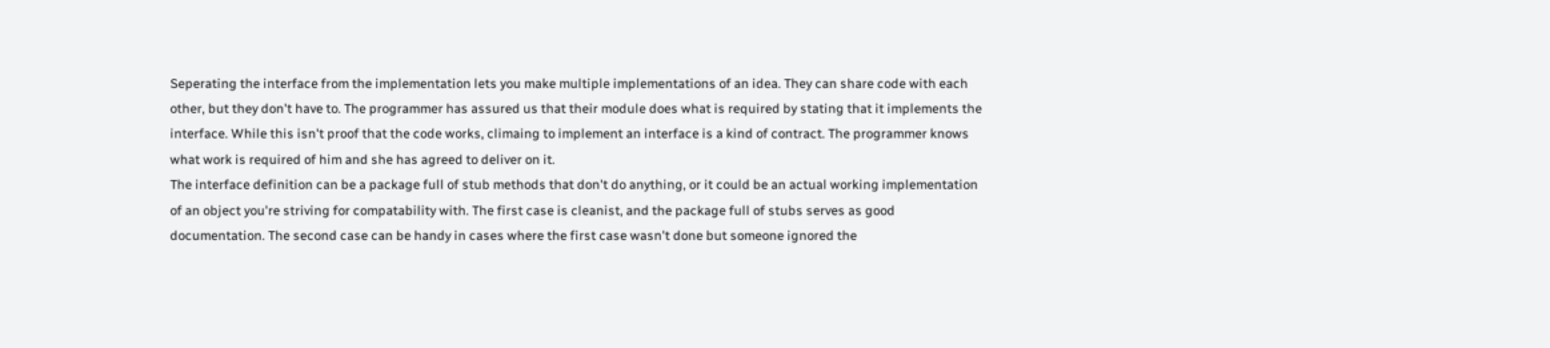Seperating the interface from the implementation lets you make multiple implementations of an idea. They can share code with each other, but they don't have to. The programmer has assured us that their module does what is required by stating that it implements the interface. While this isn't proof that the code works, climaing to implement an interface is a kind of contract. The programmer knows what work is required of him and she has agreed to deliver on it.
The interface definition can be a package full of stub methods that don't do anything, or it could be an actual working implementation of an object you're striving for compatability with. The first case is cleanist, and the package full of stubs serves as good documentation. The second case can be handy in cases where the first case wasn't done but someone ignored the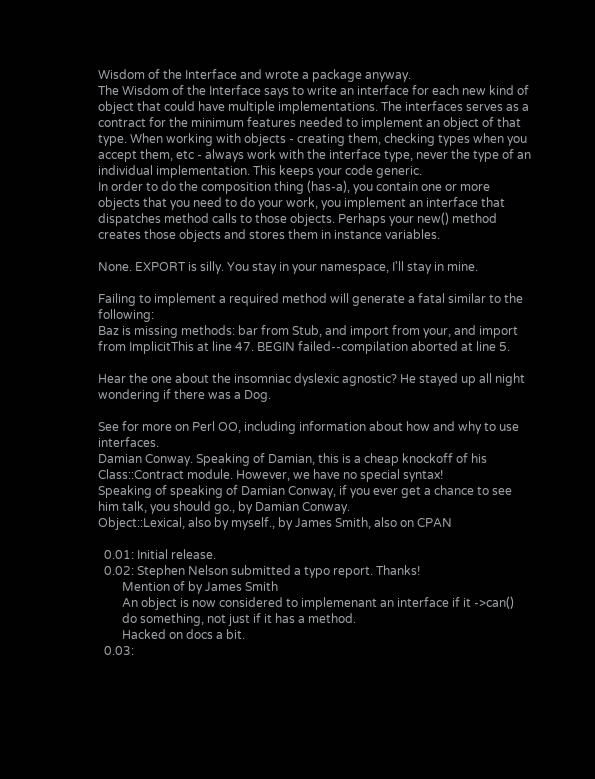Wisdom of the Interface and wrote a package anyway.
The Wisdom of the Interface says to write an interface for each new kind of object that could have multiple implementations. The interfaces serves as a contract for the minimum features needed to implement an object of that type. When working with objects - creating them, checking types when you accept them, etc - always work with the interface type, never the type of an individual implementation. This keeps your code generic.
In order to do the composition thing (has-a), you contain one or more objects that you need to do your work, you implement an interface that dispatches method calls to those objects. Perhaps your new() method creates those objects and stores them in instance variables.

None. EXPORT is silly. You stay in your namespace, I'll stay in mine.

Failing to implement a required method will generate a fatal similar to the following:
Baz is missing methods: bar from Stub, and import from your, and import from ImplicitThis at line 47. BEGIN failed--compilation aborted at line 5.

Hear the one about the insomniac dyslexic agnostic? He stayed up all night wondering if there was a Dog.

See for more on Perl OO, including information about how and why to use interfaces.
Damian Conway. Speaking of Damian, this is a cheap knockoff of his Class::Contract module. However, we have no special syntax!
Speaking of speaking of Damian Conway, if you ever get a chance to see him talk, you should go., by Damian Conway.
Object::Lexical, also by myself., by James Smith, also on CPAN

  0.01: Initial release.
  0.02: Stephen Nelson submitted a typo report. Thanks!
        Mention of by James Smith
        An object is now considered to implemenant an interface if it ->can()
        do something, not just if it has a method.
        Hacked on docs a bit.
  0.03: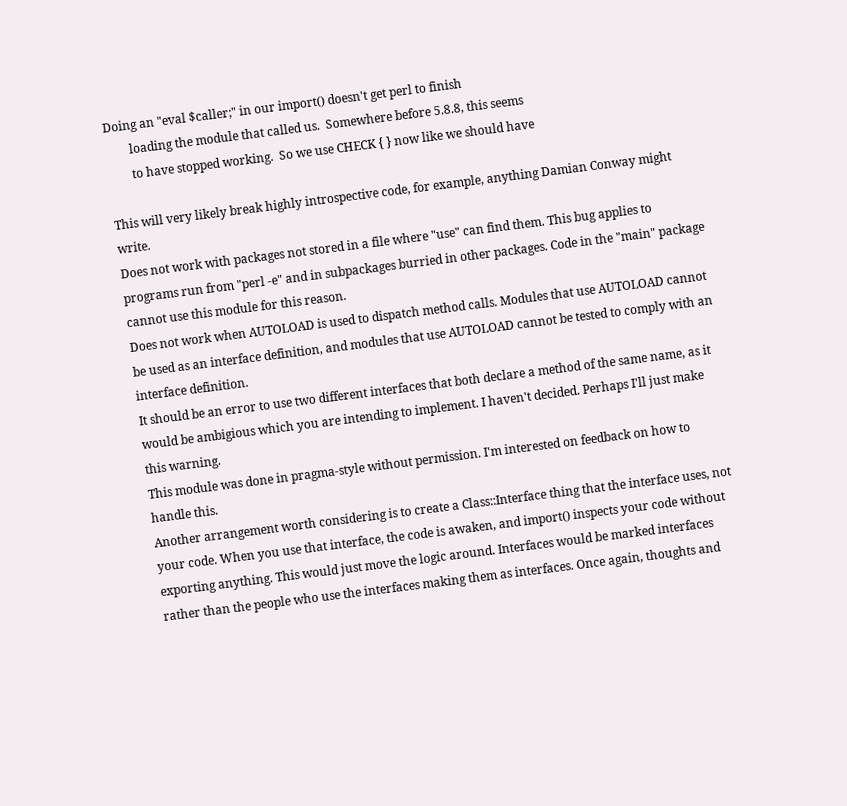Doing an "eval $caller;" in our import() doesn't get perl to finish
        loading the module that called us.  Somewhere before 5.8.8, this seems
        to have stopped working.  So we use CHECK { } now like we should have

This will very likely break highly introspective code, for example, anything Damian Conway might write.
Does not work with packages not stored in a file where "use" can find them. This bug applies to programs run from "perl -e" and in subpackages burried in other packages. Code in the "main" package cannot use this module for this reason.
Does not work when AUTOLOAD is used to dispatch method calls. Modules that use AUTOLOAD cannot be used as an interface definition, and modules that use AUTOLOAD cannot be tested to comply with an interface definition.
It should be an error to use two different interfaces that both declare a method of the same name, as it would be ambigious which you are intending to implement. I haven't decided. Perhaps I'll just make this warning.
This module was done in pragma-style without permission. I'm interested on feedback on how to handle this.
Another arrangement worth considering is to create a Class::Interface thing that the interface uses, not your code. When you use that interface, the code is awaken, and import() inspects your code without exporting anything. This would just move the logic around. Interfaces would be marked interfaces rather than the people who use the interfaces making them as interfaces. Once again, thoughts and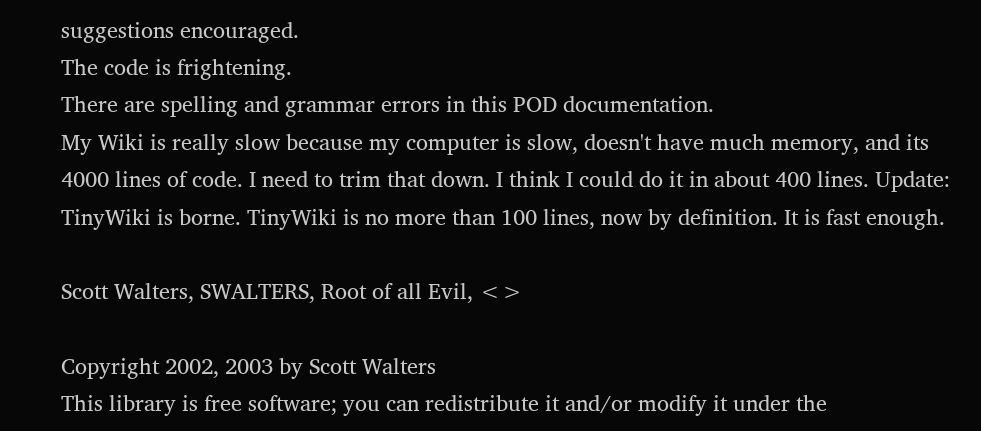suggestions encouraged.
The code is frightening.
There are spelling and grammar errors in this POD documentation.
My Wiki is really slow because my computer is slow, doesn't have much memory, and its 4000 lines of code. I need to trim that down. I think I could do it in about 400 lines. Update: TinyWiki is borne. TinyWiki is no more than 100 lines, now by definition. It is fast enough.

Scott Walters, SWALTERS, Root of all Evil, <>

Copyright 2002, 2003 by Scott Walters
This library is free software; you can redistribute it and/or modify it under the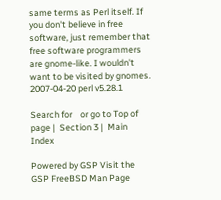same terms as Perl itself. If you don't believe in free software, just remember that free software programmers are gnome-like. I wouldn't want to be visited by gnomes.
2007-04-20 perl v5.28.1

Search for    or go to Top of page |  Section 3 |  Main Index

Powered by GSP Visit the GSP FreeBSD Man Page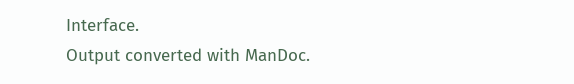Interface.
Output converted with ManDoc.